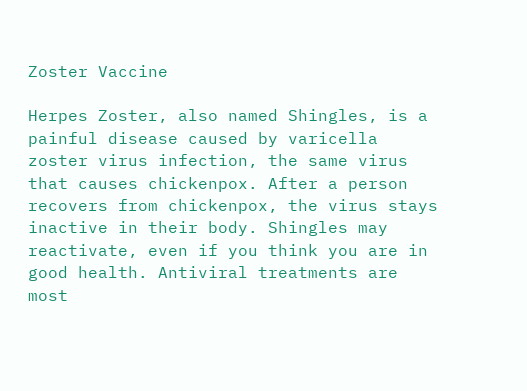Zoster Vaccine

Herpes Zoster, also named Shingles, is a painful disease caused by varicella zoster virus infection, the same virus that causes chickenpox. After a person recovers from chickenpox, the virus stays inactive in their body. Shingles may reactivate, even if you think you are in good health. Antiviral treatments are most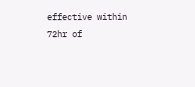effective within 72hr of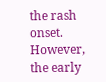the rash onset. However, the early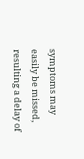symptoms may easily be missed, resulting a delay of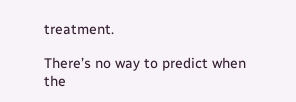treatment.

There’s no way to predict when the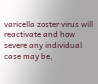varicella zoster virus will reactivate and how severe any individual case may be,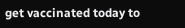get vaccinated today to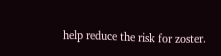help reduce the risk for zoster.